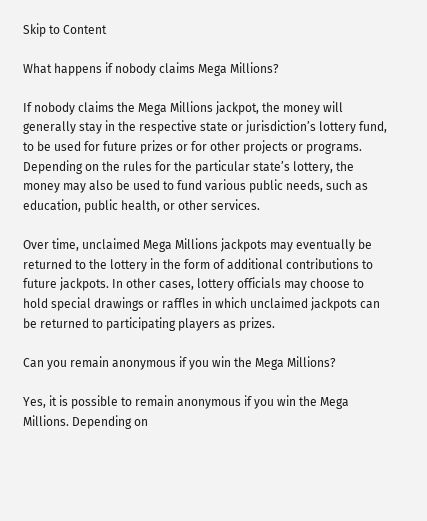Skip to Content

What happens if nobody claims Mega Millions?

If nobody claims the Mega Millions jackpot, the money will generally stay in the respective state or jurisdiction’s lottery fund, to be used for future prizes or for other projects or programs. Depending on the rules for the particular state’s lottery, the money may also be used to fund various public needs, such as education, public health, or other services.

Over time, unclaimed Mega Millions jackpots may eventually be returned to the lottery in the form of additional contributions to future jackpots. In other cases, lottery officials may choose to hold special drawings or raffles in which unclaimed jackpots can be returned to participating players as prizes.

Can you remain anonymous if you win the Mega Millions?

Yes, it is possible to remain anonymous if you win the Mega Millions. Depending on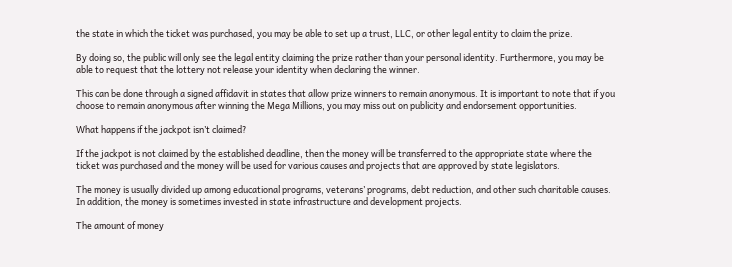the state in which the ticket was purchased, you may be able to set up a trust, LLC, or other legal entity to claim the prize.

By doing so, the public will only see the legal entity claiming the prize rather than your personal identity. Furthermore, you may be able to request that the lottery not release your identity when declaring the winner.

This can be done through a signed affidavit in states that allow prize winners to remain anonymous. It is important to note that if you choose to remain anonymous after winning the Mega Millions, you may miss out on publicity and endorsement opportunities.

What happens if the jackpot isn’t claimed?

If the jackpot is not claimed by the established deadline, then the money will be transferred to the appropriate state where the ticket was purchased and the money will be used for various causes and projects that are approved by state legislators.

The money is usually divided up among educational programs, veterans’ programs, debt reduction, and other such charitable causes. In addition, the money is sometimes invested in state infrastructure and development projects.

The amount of money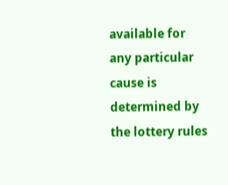available for any particular cause is determined by the lottery rules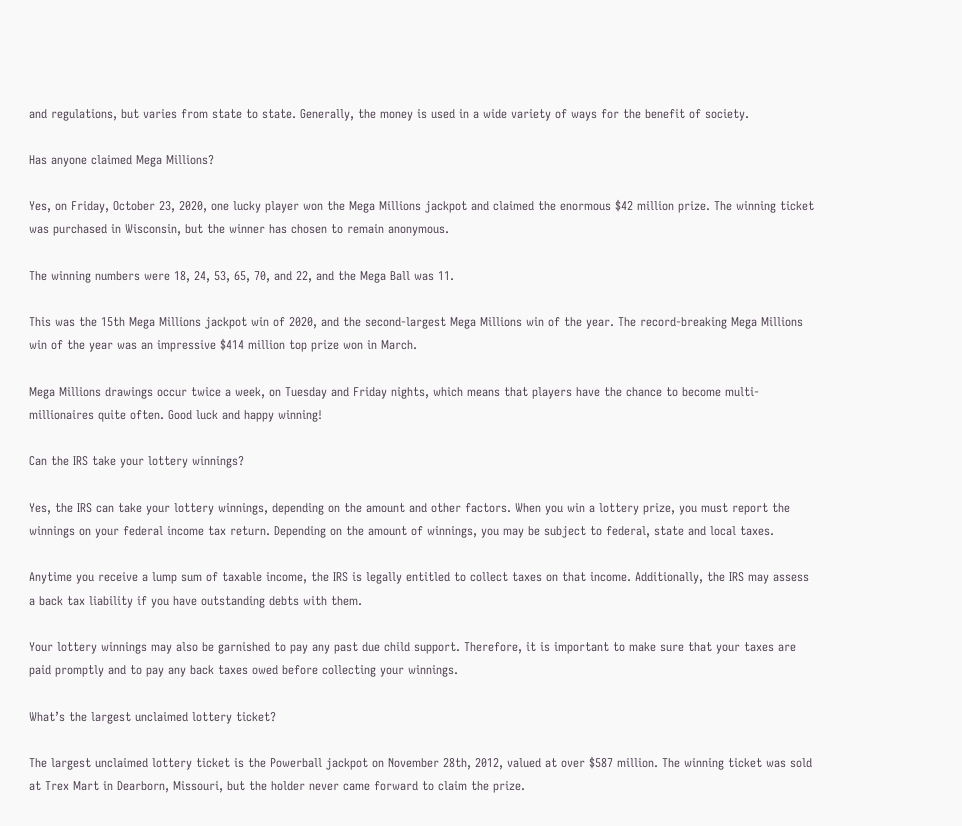and regulations, but varies from state to state. Generally, the money is used in a wide variety of ways for the benefit of society.

Has anyone claimed Mega Millions?

Yes, on Friday, October 23, 2020, one lucky player won the Mega Millions jackpot and claimed the enormous $42 million prize. The winning ticket was purchased in Wisconsin, but the winner has chosen to remain anonymous.

The winning numbers were 18, 24, 53, 65, 70, and 22, and the Mega Ball was 11.

This was the 15th Mega Millions jackpot win of 2020, and the second-largest Mega Millions win of the year. The record-breaking Mega Millions win of the year was an impressive $414 million top prize won in March.

Mega Millions drawings occur twice a week, on Tuesday and Friday nights, which means that players have the chance to become multi-millionaires quite often. Good luck and happy winning!

Can the IRS take your lottery winnings?

Yes, the IRS can take your lottery winnings, depending on the amount and other factors. When you win a lottery prize, you must report the winnings on your federal income tax return. Depending on the amount of winnings, you may be subject to federal, state and local taxes.

Anytime you receive a lump sum of taxable income, the IRS is legally entitled to collect taxes on that income. Additionally, the IRS may assess a back tax liability if you have outstanding debts with them.

Your lottery winnings may also be garnished to pay any past due child support. Therefore, it is important to make sure that your taxes are paid promptly and to pay any back taxes owed before collecting your winnings.

What’s the largest unclaimed lottery ticket?

The largest unclaimed lottery ticket is the Powerball jackpot on November 28th, 2012, valued at over $587 million. The winning ticket was sold at Trex Mart in Dearborn, Missouri, but the holder never came forward to claim the prize.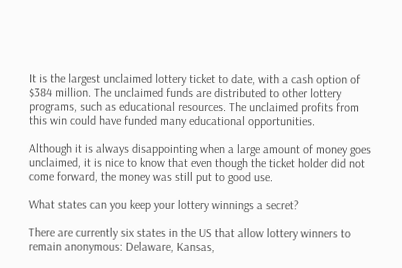It is the largest unclaimed lottery ticket to date, with a cash option of $384 million. The unclaimed funds are distributed to other lottery programs, such as educational resources. The unclaimed profits from this win could have funded many educational opportunities.

Although it is always disappointing when a large amount of money goes unclaimed, it is nice to know that even though the ticket holder did not come forward, the money was still put to good use.

What states can you keep your lottery winnings a secret?

There are currently six states in the US that allow lottery winners to remain anonymous: Delaware, Kansas,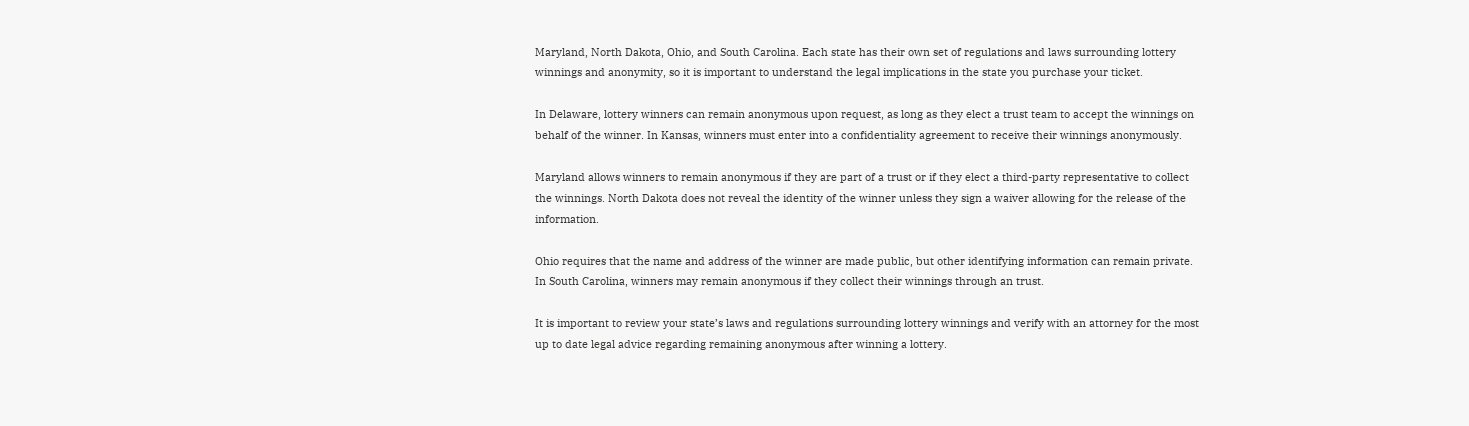Maryland, North Dakota, Ohio, and South Carolina. Each state has their own set of regulations and laws surrounding lottery winnings and anonymity, so it is important to understand the legal implications in the state you purchase your ticket.

In Delaware, lottery winners can remain anonymous upon request, as long as they elect a trust team to accept the winnings on behalf of the winner. In Kansas, winners must enter into a confidentiality agreement to receive their winnings anonymously.

Maryland allows winners to remain anonymous if they are part of a trust or if they elect a third-party representative to collect the winnings. North Dakota does not reveal the identity of the winner unless they sign a waiver allowing for the release of the information.

Ohio requires that the name and address of the winner are made public, but other identifying information can remain private. In South Carolina, winners may remain anonymous if they collect their winnings through an trust.

It is important to review your state’s laws and regulations surrounding lottery winnings and verify with an attorney for the most up to date legal advice regarding remaining anonymous after winning a lottery.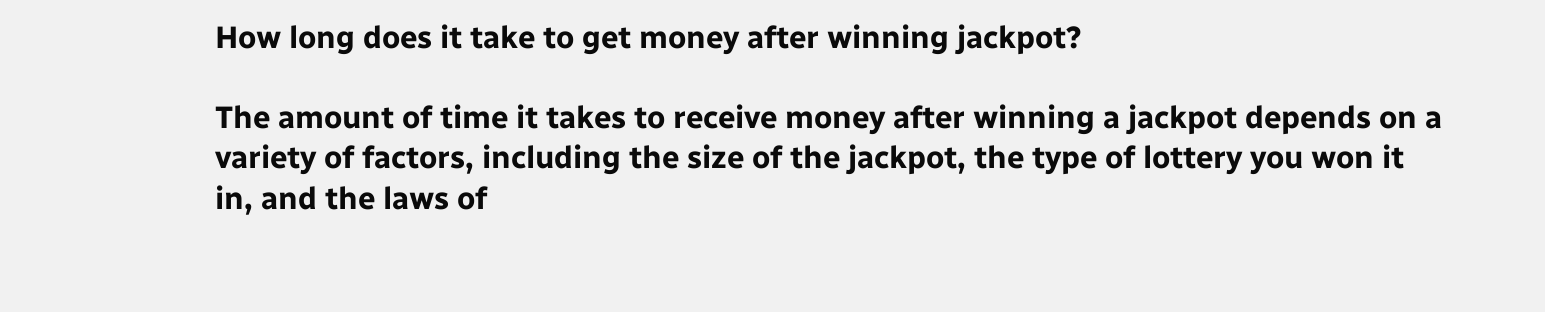How long does it take to get money after winning jackpot?

The amount of time it takes to receive money after winning a jackpot depends on a variety of factors, including the size of the jackpot, the type of lottery you won it in, and the laws of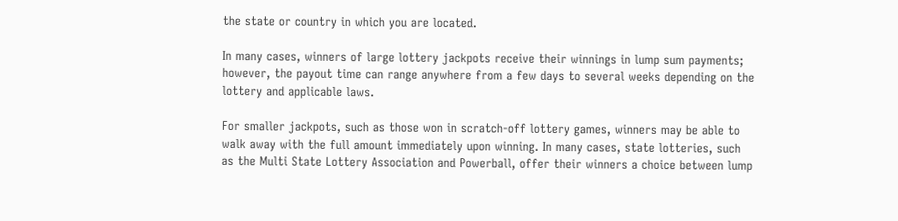the state or country in which you are located.

In many cases, winners of large lottery jackpots receive their winnings in lump sum payments; however, the payout time can range anywhere from a few days to several weeks depending on the lottery and applicable laws.

For smaller jackpots, such as those won in scratch-off lottery games, winners may be able to walk away with the full amount immediately upon winning. In many cases, state lotteries, such as the Multi State Lottery Association and Powerball, offer their winners a choice between lump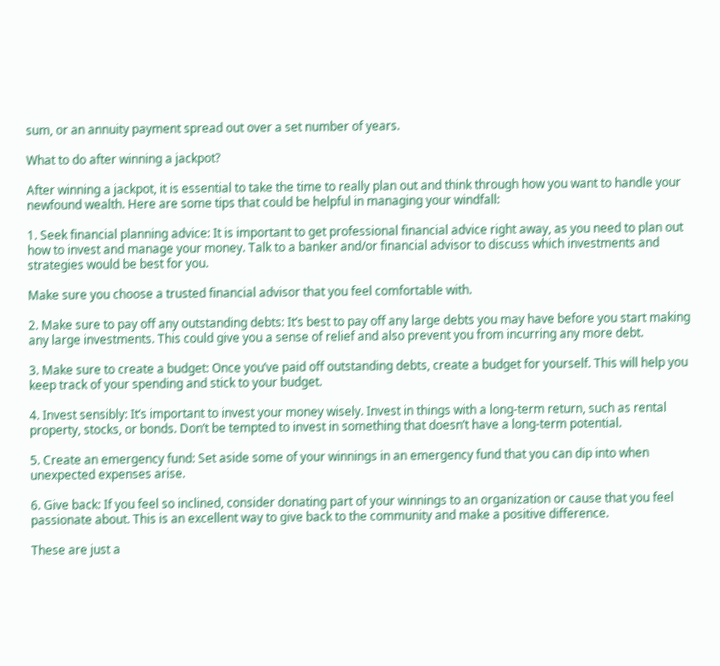sum, or an annuity payment spread out over a set number of years.

What to do after winning a jackpot?

After winning a jackpot, it is essential to take the time to really plan out and think through how you want to handle your newfound wealth. Here are some tips that could be helpful in managing your windfall:

1. Seek financial planning advice: It is important to get professional financial advice right away, as you need to plan out how to invest and manage your money. Talk to a banker and/or financial advisor to discuss which investments and strategies would be best for you.

Make sure you choose a trusted financial advisor that you feel comfortable with.

2. Make sure to pay off any outstanding debts: It’s best to pay off any large debts you may have before you start making any large investments. This could give you a sense of relief and also prevent you from incurring any more debt.

3. Make sure to create a budget: Once you’ve paid off outstanding debts, create a budget for yourself. This will help you keep track of your spending and stick to your budget.

4. Invest sensibly: It’s important to invest your money wisely. Invest in things with a long-term return, such as rental property, stocks, or bonds. Don’t be tempted to invest in something that doesn’t have a long-term potential.

5. Create an emergency fund: Set aside some of your winnings in an emergency fund that you can dip into when unexpected expenses arise.

6. Give back: If you feel so inclined, consider donating part of your winnings to an organization or cause that you feel passionate about. This is an excellent way to give back to the community and make a positive difference.

These are just a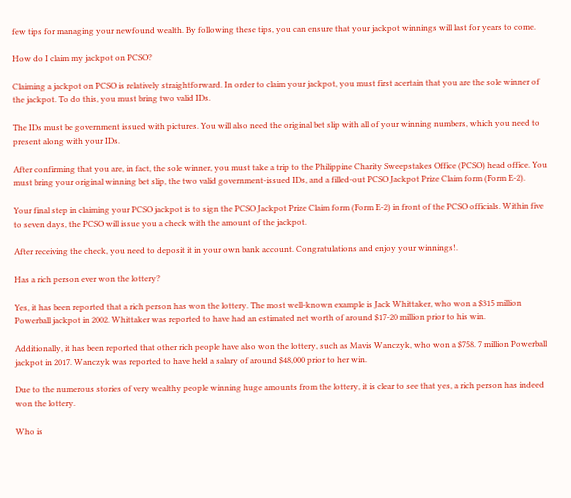few tips for managing your newfound wealth. By following these tips, you can ensure that your jackpot winnings will last for years to come.

How do I claim my jackpot on PCSO?

Claiming a jackpot on PCSO is relatively straightforward. In order to claim your jackpot, you must first acertain that you are the sole winner of the jackpot. To do this, you must bring two valid IDs.

The IDs must be government issued with pictures. You will also need the original bet slip with all of your winning numbers, which you need to present along with your IDs.

After confirming that you are, in fact, the sole winner, you must take a trip to the Philippine Charity Sweepstakes Office (PCSO) head office. You must bring your original winning bet slip, the two valid government-issued IDs, and a filled-out PCSO Jackpot Prize Claim form (Form E-2).

Your final step in claiming your PCSO jackpot is to sign the PCSO Jackpot Prize Claim form (Form E-2) in front of the PCSO officials. Within five to seven days, the PCSO will issue you a check with the amount of the jackpot.

After receiving the check, you need to deposit it in your own bank account. Congratulations and enjoy your winnings!.

Has a rich person ever won the lottery?

Yes, it has been reported that a rich person has won the lottery. The most well-known example is Jack Whittaker, who won a $315 million Powerball jackpot in 2002. Whittaker was reported to have had an estimated net worth of around $17-20 million prior to his win.

Additionally, it has been reported that other rich people have also won the lottery, such as Mavis Wanczyk, who won a $758. 7 million Powerball jackpot in 2017. Wanczyk was reported to have held a salary of around $48,000 prior to her win.

Due to the numerous stories of very wealthy people winning huge amounts from the lottery, it is clear to see that yes, a rich person has indeed won the lottery.

Who is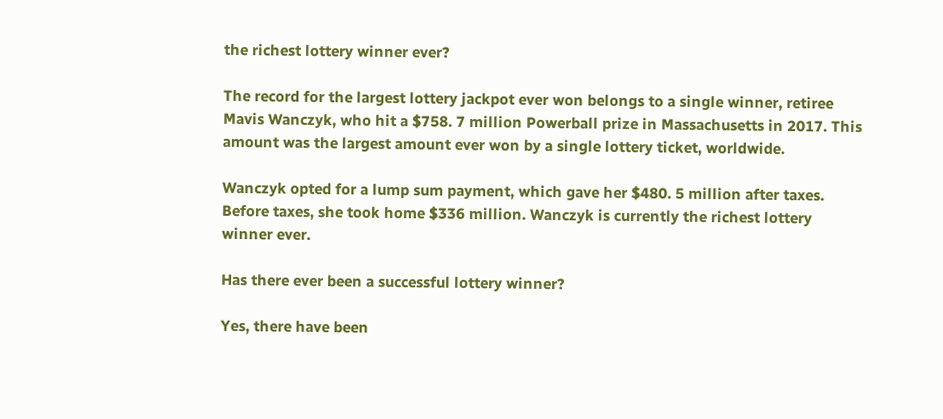the richest lottery winner ever?

The record for the largest lottery jackpot ever won belongs to a single winner, retiree Mavis Wanczyk, who hit a $758. 7 million Powerball prize in Massachusetts in 2017. This amount was the largest amount ever won by a single lottery ticket, worldwide.

Wanczyk opted for a lump sum payment, which gave her $480. 5 million after taxes. Before taxes, she took home $336 million. Wanczyk is currently the richest lottery winner ever.

Has there ever been a successful lottery winner?

Yes, there have been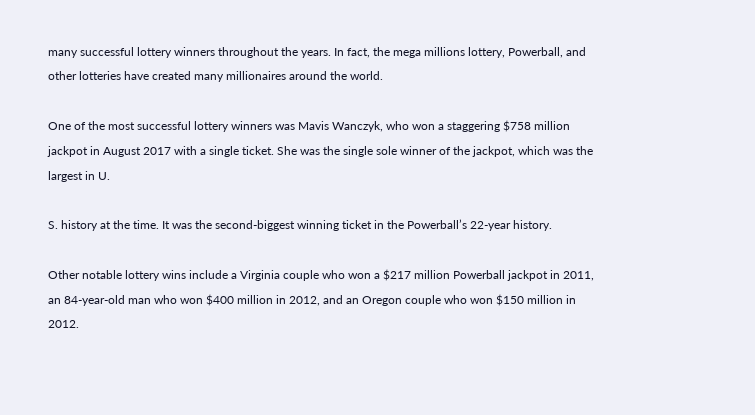many successful lottery winners throughout the years. In fact, the mega millions lottery, Powerball, and other lotteries have created many millionaires around the world.

One of the most successful lottery winners was Mavis Wanczyk, who won a staggering $758 million jackpot in August 2017 with a single ticket. She was the single sole winner of the jackpot, which was the largest in U.

S. history at the time. It was the second-biggest winning ticket in the Powerball’s 22-year history.

Other notable lottery wins include a Virginia couple who won a $217 million Powerball jackpot in 2011, an 84-year-old man who won $400 million in 2012, and an Oregon couple who won $150 million in 2012.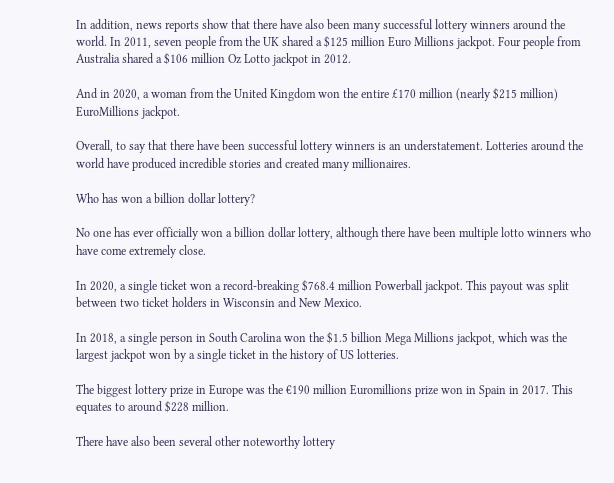In addition, news reports show that there have also been many successful lottery winners around the world. In 2011, seven people from the UK shared a $125 million Euro Millions jackpot. Four people from Australia shared a $106 million Oz Lotto jackpot in 2012.

And in 2020, a woman from the United Kingdom won the entire £170 million (nearly $215 million) EuroMillions jackpot.

Overall, to say that there have been successful lottery winners is an understatement. Lotteries around the world have produced incredible stories and created many millionaires.

Who has won a billion dollar lottery?

No one has ever officially won a billion dollar lottery, although there have been multiple lotto winners who have come extremely close.

In 2020, a single ticket won a record-breaking $768.4 million Powerball jackpot. This payout was split between two ticket holders in Wisconsin and New Mexico.

In 2018, a single person in South Carolina won the $1.5 billion Mega Millions jackpot, which was the largest jackpot won by a single ticket in the history of US lotteries.

The biggest lottery prize in Europe was the €190 million Euromillions prize won in Spain in 2017. This equates to around $228 million.

There have also been several other noteworthy lottery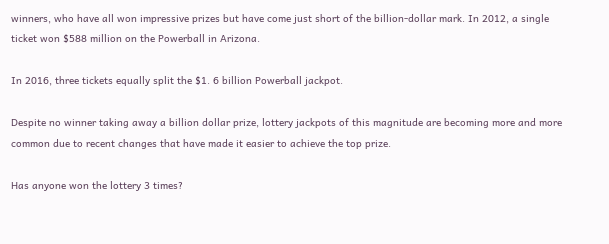winners, who have all won impressive prizes but have come just short of the billion-dollar mark. In 2012, a single ticket won $588 million on the Powerball in Arizona.

In 2016, three tickets equally split the $1. 6 billion Powerball jackpot.

Despite no winner taking away a billion dollar prize, lottery jackpots of this magnitude are becoming more and more common due to recent changes that have made it easier to achieve the top prize.

Has anyone won the lottery 3 times?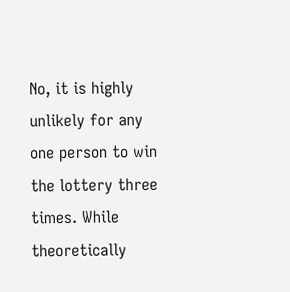No, it is highly unlikely for any one person to win the lottery three times. While theoretically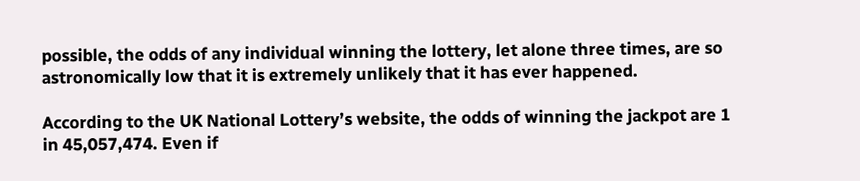possible, the odds of any individual winning the lottery, let alone three times, are so astronomically low that it is extremely unlikely that it has ever happened.

According to the UK National Lottery’s website, the odds of winning the jackpot are 1 in 45,057,474. Even if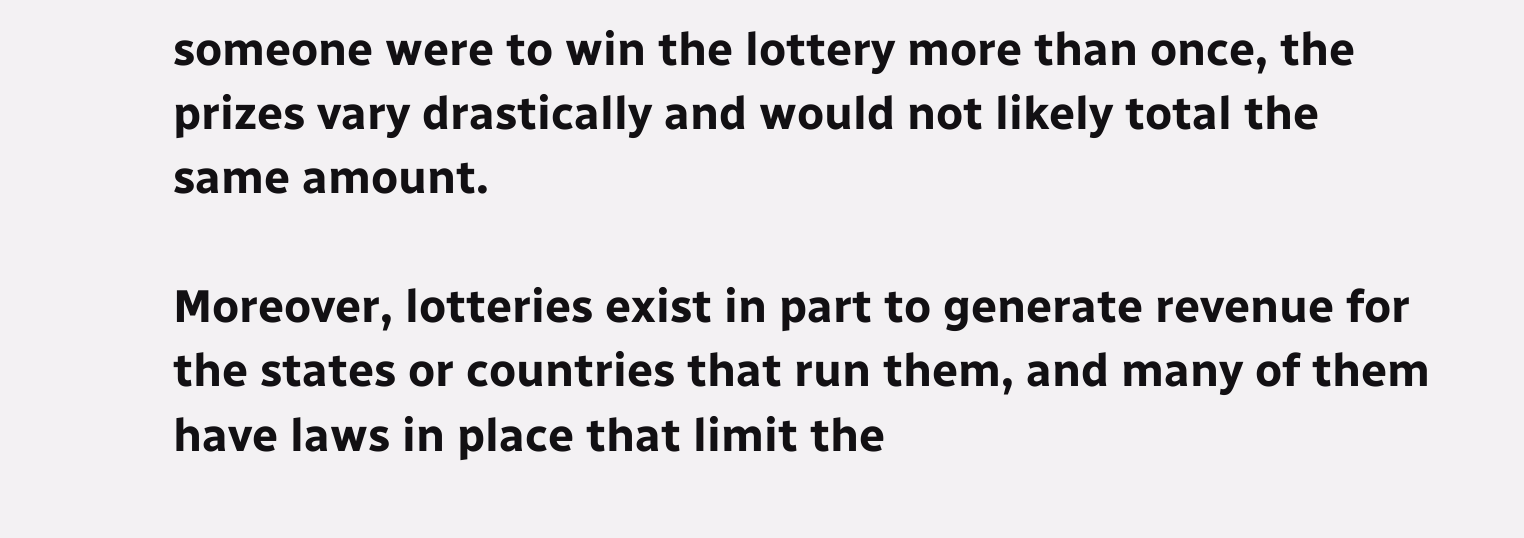someone were to win the lottery more than once, the prizes vary drastically and would not likely total the same amount.

Moreover, lotteries exist in part to generate revenue for the states or countries that run them, and many of them have laws in place that limit the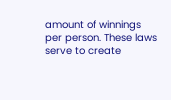amount of winnings per person. These laws serve to create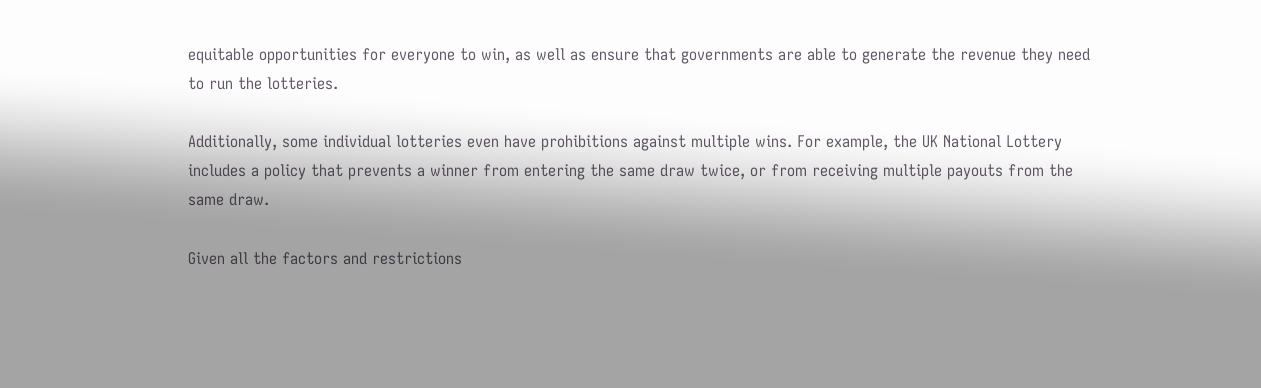equitable opportunities for everyone to win, as well as ensure that governments are able to generate the revenue they need to run the lotteries.

Additionally, some individual lotteries even have prohibitions against multiple wins. For example, the UK National Lottery includes a policy that prevents a winner from entering the same draw twice, or from receiving multiple payouts from the same draw.

Given all the factors and restrictions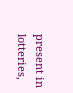present in lotteries,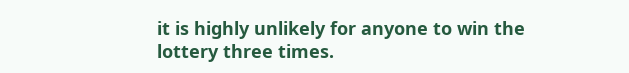it is highly unlikely for anyone to win the lottery three times.